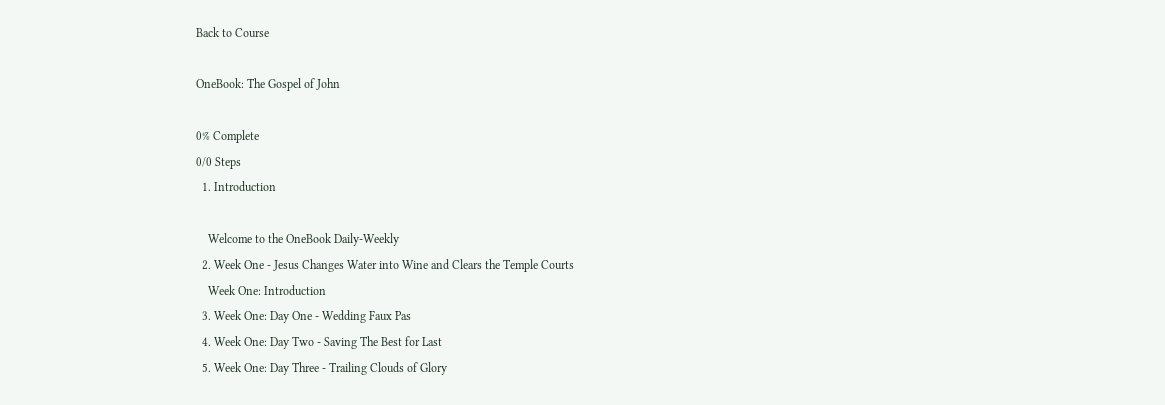Back to Course

OneBook: The Gospel of John

0% Complete
0/0 Steps
  1. Introduction

    Welcome to the OneBook Daily-Weekly
  2. Week One - Jesus Changes Water into Wine and Clears the Temple Courts
    Week One: Introduction
  3. Week One: Day One - Wedding Faux Pas
  4. Week One: Day Two - Saving The Best for Last
  5. Week One: Day Three - Trailing Clouds of Glory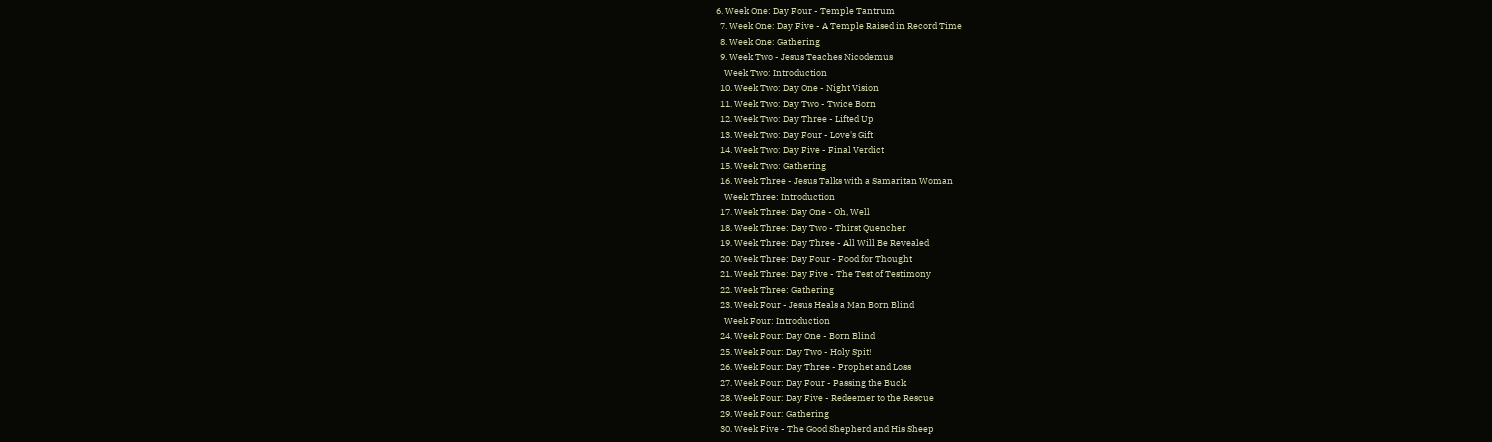6. Week One: Day Four - Temple Tantrum
  7. Week One: Day Five - A Temple Raised in Record Time
  8. Week One: Gathering
  9. Week Two - Jesus Teaches Nicodemus
    Week Two: Introduction
  10. Week Two: Day One - Night Vision
  11. Week Two: Day Two - Twice Born
  12. Week Two: Day Three - Lifted Up
  13. Week Two: Day Four - Love's Gift
  14. Week Two: Day Five - Final Verdict
  15. Week Two: Gathering
  16. Week Three - Jesus Talks with a Samaritan Woman
    Week Three: Introduction
  17. Week Three: Day One - Oh, Well
  18. Week Three: Day Two - Thirst Quencher
  19. Week Three: Day Three - All Will Be Revealed
  20. Week Three: Day Four - Food for Thought
  21. Week Three: Day Five - The Test of Testimony
  22. Week Three: Gathering
  23. Week Four - Jesus Heals a Man Born Blind
    Week Four: Introduction
  24. Week Four: Day One - Born Blind
  25. Week Four: Day Two - Holy Spit!
  26. Week Four: Day Three - Prophet and Loss
  27. Week Four: Day Four - Passing the Buck
  28. Week Four: Day Five - Redeemer to the Rescue
  29. Week Four: Gathering
  30. Week Five - The Good Shepherd and His Sheep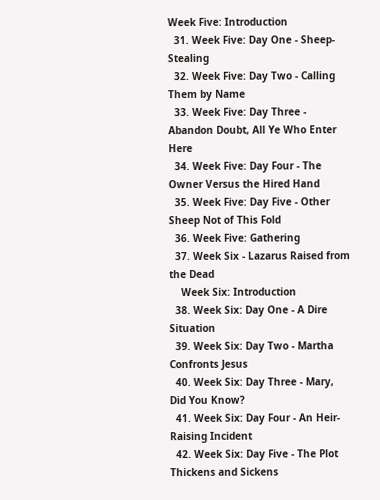Week Five: Introduction
  31. Week Five: Day One - Sheep-Stealing
  32. Week Five: Day Two - Calling Them by Name
  33. Week Five: Day Three - Abandon Doubt, All Ye Who Enter Here
  34. Week Five: Day Four - The Owner Versus the Hired Hand
  35. Week Five: Day Five - Other Sheep Not of This Fold
  36. Week Five: Gathering
  37. Week Six - Lazarus Raised from the Dead
    Week Six: Introduction
  38. Week Six: Day One - A Dire Situation
  39. Week Six: Day Two - Martha Confronts Jesus
  40. Week Six: Day Three - Mary, Did You Know?
  41. Week Six: Day Four - An Heir-Raising Incident
  42. Week Six: Day Five - The Plot Thickens and Sickens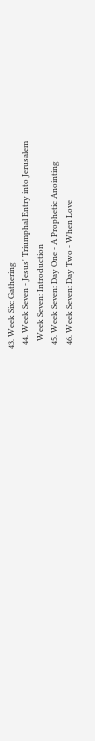43. Week Six: Gathering
  44. Week Seven - Jesus' Triumphal Entry into Jerusalem
    Week Seven: Introduction
  45. Week Seven: Day One - A Prophetic Anointing
  46. Week Seven: Day Two - When Love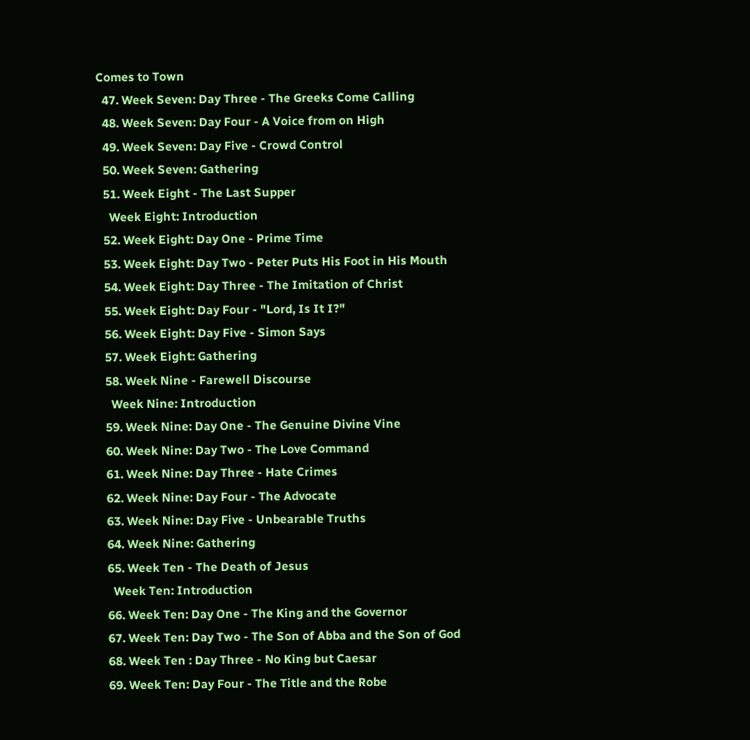Comes to Town
  47. Week Seven: Day Three - The Greeks Come Calling
  48. Week Seven: Day Four - A Voice from on High
  49. Week Seven: Day Five - Crowd Control
  50. Week Seven: Gathering
  51. Week Eight - The Last Supper
    Week Eight: Introduction
  52. Week Eight: Day One - Prime Time
  53. Week Eight: Day Two - Peter Puts His Foot in His Mouth
  54. Week Eight: Day Three - The Imitation of Christ
  55. Week Eight: Day Four - "Lord, Is It I?"
  56. Week Eight: Day Five - Simon Says
  57. Week Eight: Gathering
  58. Week Nine - Farewell Discourse
    Week Nine: Introduction
  59. Week Nine: Day One - The Genuine Divine Vine
  60. Week Nine: Day Two - The Love Command
  61. Week Nine: Day Three - Hate Crimes
  62. Week Nine: Day Four - The Advocate
  63. Week Nine: Day Five - Unbearable Truths
  64. Week Nine: Gathering
  65. Week Ten - The Death of Jesus
    Week Ten: Introduction
  66. Week Ten: Day One - The King and the Governor
  67. Week Ten: Day Two - The Son of Abba and the Son of God
  68. Week Ten : Day Three - No King but Caesar
  69. Week Ten: Day Four - The Title and the Robe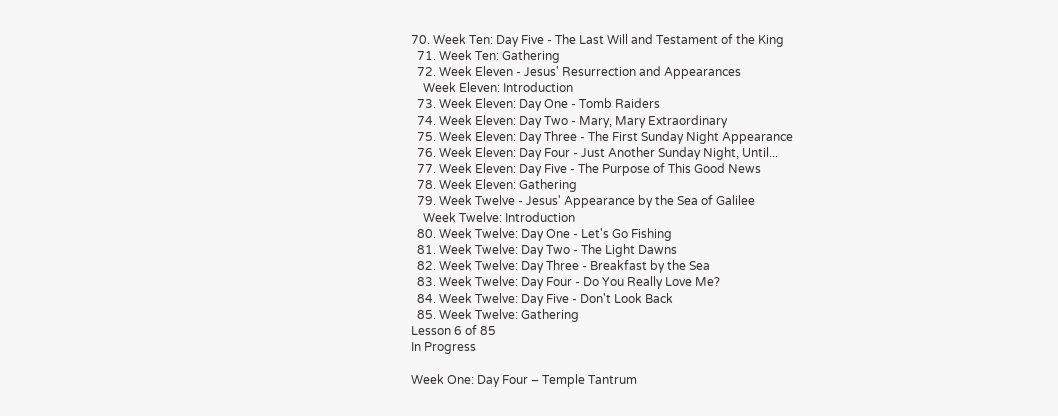70. Week Ten: Day Five - The Last Will and Testament of the King
  71. Week Ten: Gathering
  72. Week Eleven - Jesus' Resurrection and Appearances
    Week Eleven: Introduction
  73. Week Eleven: Day One - Tomb Raiders
  74. Week Eleven: Day Two - Mary, Mary Extraordinary
  75. Week Eleven: Day Three - The First Sunday Night Appearance
  76. Week Eleven: Day Four - Just Another Sunday Night, Until...
  77. Week Eleven: Day Five - The Purpose of This Good News
  78. Week Eleven: Gathering
  79. Week Twelve - Jesus' Appearance by the Sea of Galilee
    Week Twelve: Introduction
  80. Week Twelve: Day One - Let's Go Fishing
  81. Week Twelve: Day Two - The Light Dawns
  82. Week Twelve: Day Three - Breakfast by the Sea
  83. Week Twelve: Day Four - Do You Really Love Me?
  84. Week Twelve: Day Five - Don't Look Back
  85. Week Twelve: Gathering
Lesson 6 of 85
In Progress

Week One: Day Four – Temple Tantrum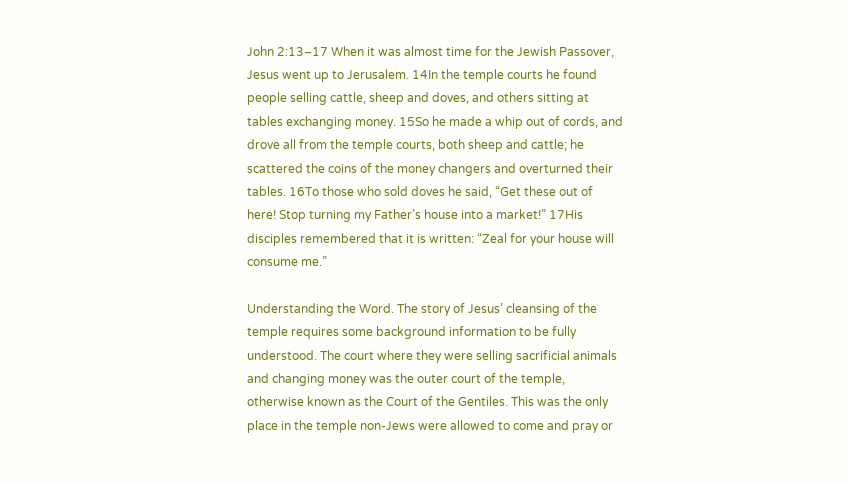John 2:13–17 When it was almost time for the Jewish Passover, Jesus went up to Jerusalem. 14In the temple courts he found people selling cattle, sheep and doves, and others sitting at tables exchanging money. 15So he made a whip out of cords, and drove all from the temple courts, both sheep and cattle; he scattered the coins of the money changers and overturned their tables. 16To those who sold doves he said, “Get these out of here! Stop turning my Father’s house into a market!” 17His disciples remembered that it is written: “Zeal for your house will consume me.”

Understanding the Word. The story of Jesus’ cleansing of the temple requires some background information to be fully understood. The court where they were selling sacrificial animals and changing money was the outer court of the temple, otherwise known as the Court of the Gentiles. This was the only place in the temple non-Jews were allowed to come and pray or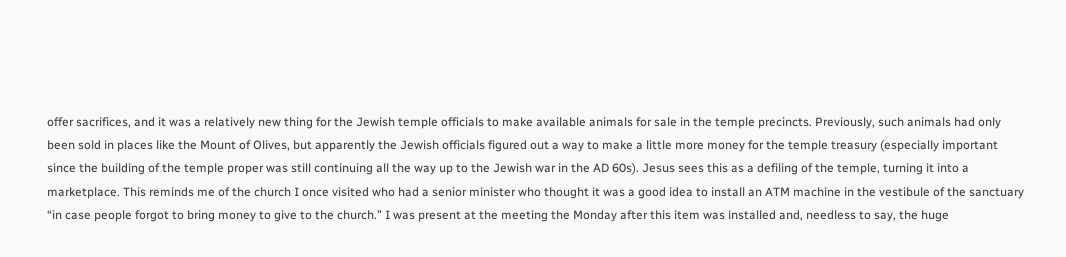offer sacrifices, and it was a relatively new thing for the Jewish temple officials to make available animals for sale in the temple precincts. Previously, such animals had only been sold in places like the Mount of Olives, but apparently the Jewish officials figured out a way to make a little more money for the temple treasury (especially important since the building of the temple proper was still continuing all the way up to the Jewish war in the AD 60s). Jesus sees this as a defiling of the temple, turning it into a marketplace. This reminds me of the church I once visited who had a senior minister who thought it was a good idea to install an ATM machine in the vestibule of the sanctuary “in case people forgot to bring money to give to the church.” I was present at the meeting the Monday after this item was installed and, needless to say, the huge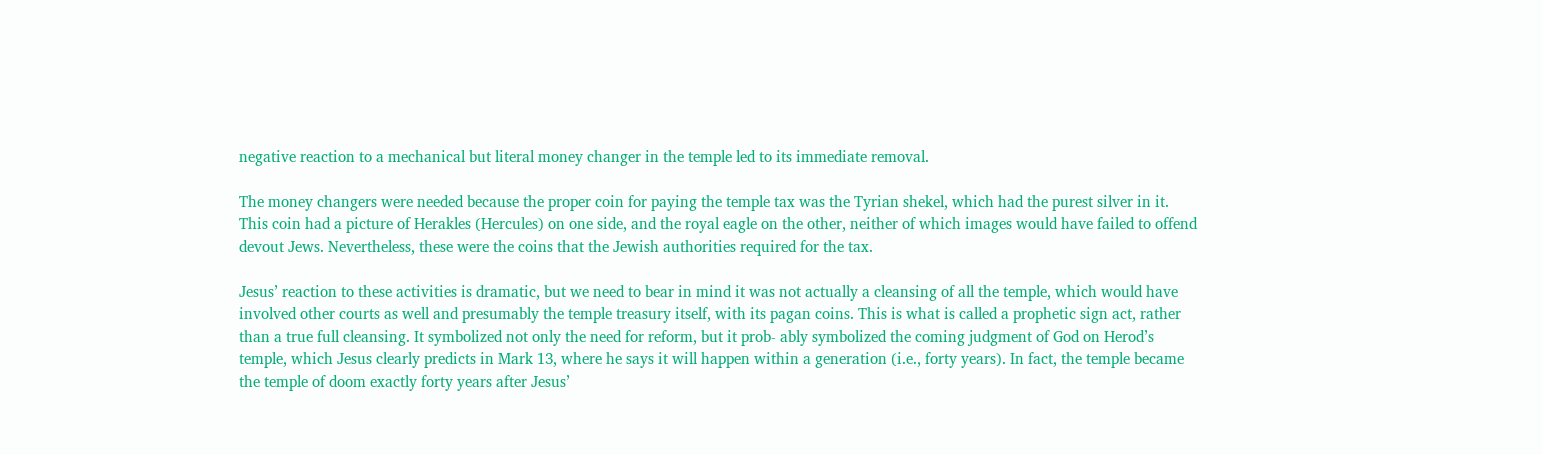negative reaction to a mechanical but literal money changer in the temple led to its immediate removal.

The money changers were needed because the proper coin for paying the temple tax was the Tyrian shekel, which had the purest silver in it. This coin had a picture of Herakles (Hercules) on one side, and the royal eagle on the other, neither of which images would have failed to offend devout Jews. Nevertheless, these were the coins that the Jewish authorities required for the tax.

Jesus’ reaction to these activities is dramatic, but we need to bear in mind it was not actually a cleansing of all the temple, which would have involved other courts as well and presumably the temple treasury itself, with its pagan coins. This is what is called a prophetic sign act, rather than a true full cleansing. It symbolized not only the need for reform, but it prob- ably symbolized the coming judgment of God on Herod’s temple, which Jesus clearly predicts in Mark 13, where he says it will happen within a generation (i.e., forty years). In fact, the temple became the temple of doom exactly forty years after Jesus’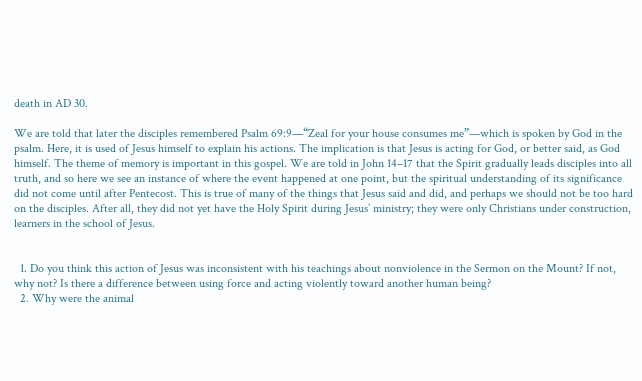death in AD 30.

We are told that later the disciples remembered Psalm 69:9—“Zeal for your house consumes me”—which is spoken by God in the psalm. Here, it is used of Jesus himself to explain his actions. The implication is that Jesus is acting for God, or better said, as God himself. The theme of memory is important in this gospel. We are told in John 14–17 that the Spirit gradually leads disciples into all truth, and so here we see an instance of where the event happened at one point, but the spiritual understanding of its significance did not come until after Pentecost. This is true of many of the things that Jesus said and did, and perhaps we should not be too hard on the disciples. After all, they did not yet have the Holy Spirit during Jesus’ ministry; they were only Christians under construction, learners in the school of Jesus.


  1. Do you think this action of Jesus was inconsistent with his teachings about nonviolence in the Sermon on the Mount? If not, why not? Is there a difference between using force and acting violently toward another human being?
  2. Why were the animal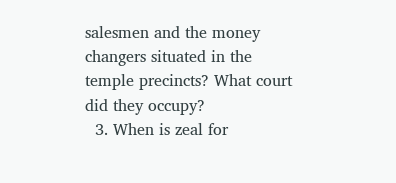salesmen and the money changers situated in the temple precincts? What court did they occupy?
  3. When is zeal for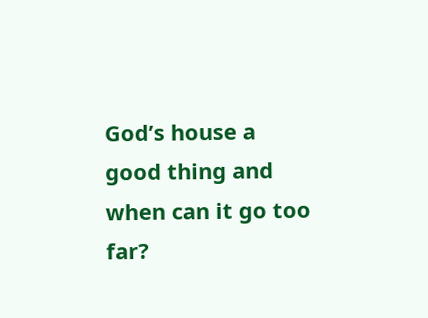God’s house a good thing and when can it go too far?